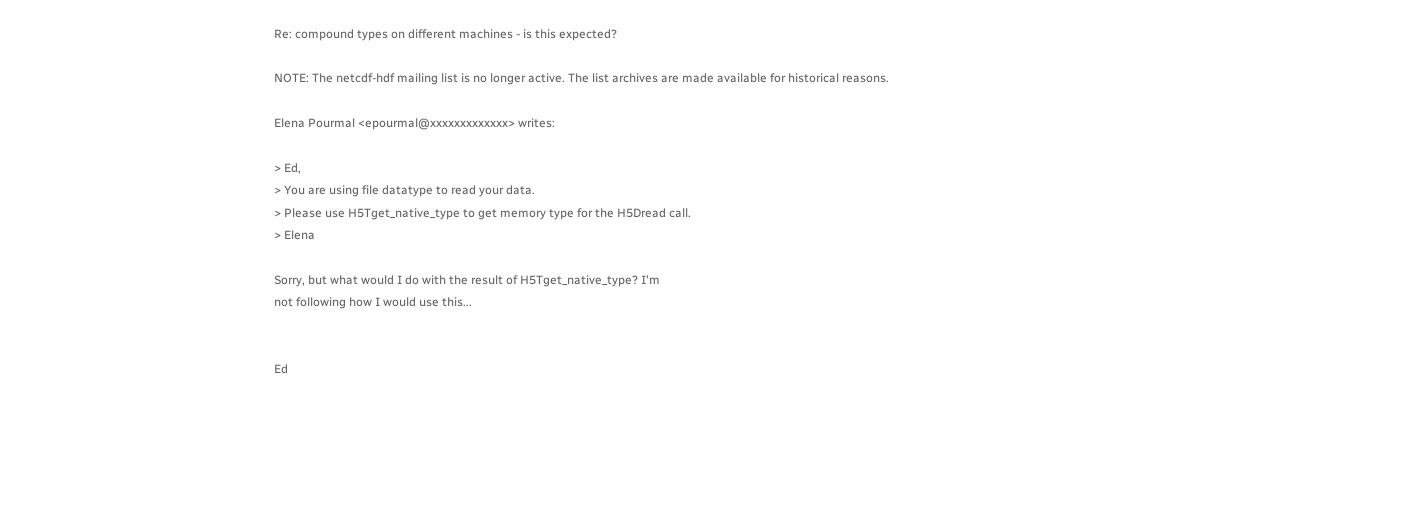Re: compound types on different machines - is this expected?

NOTE: The netcdf-hdf mailing list is no longer active. The list archives are made available for historical reasons.

Elena Pourmal <epourmal@xxxxxxxxxxxxx> writes:

> Ed,
> You are using file datatype to read your data.
> Please use H5Tget_native_type to get memory type for the H5Dread call.
> Elena

Sorry, but what would I do with the result of H5Tget_native_type? I'm
not following how I would use this...


Ed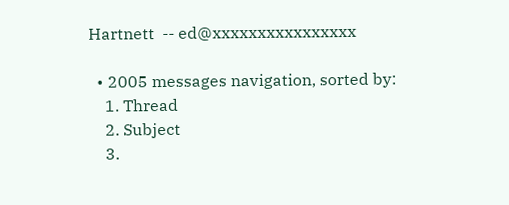Hartnett  -- ed@xxxxxxxxxxxxxxxx

  • 2005 messages navigation, sorted by:
    1. Thread
    2. Subject
    3.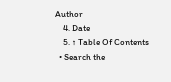Author
    4. Date
    5. ↑ Table Of Contents
  • Search the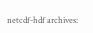netcdf-hdf archives: